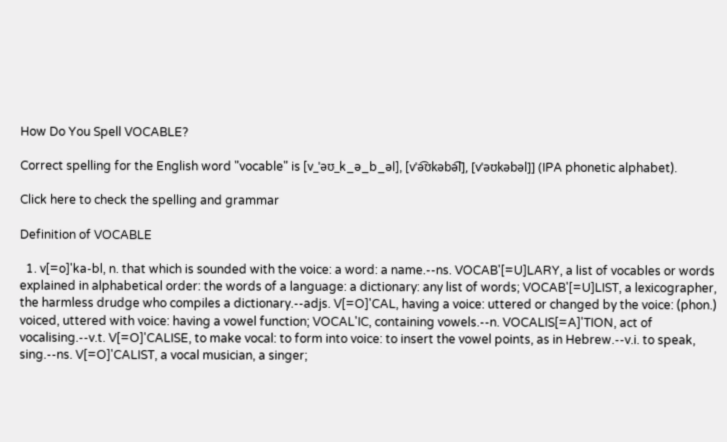How Do You Spell VOCABLE?

Correct spelling for the English word "vocable" is [v_ˈəʊ_k_ə_b_əl], [vˈə͡ʊkəbə͡l], [vˈəʊkəbəl]] (IPA phonetic alphabet).

Click here to check the spelling and grammar

Definition of VOCABLE

  1. v[=o]'ka-bl, n. that which is sounded with the voice: a word: a name.--ns. VOCAB'[=U]LARY, a list of vocables or words explained in alphabetical order: the words of a language: a dictionary: any list of words; VOCAB'[=U]LIST, a lexicographer, the harmless drudge who compiles a dictionary.--adjs. V[=O]'CAL, having a voice: uttered or changed by the voice: (phon.) voiced, uttered with voice: having a vowel function; VOCAL'IC, containing vowels.--n. VOCALIS[=A]'TION, act of vocalising.--v.t. V[=O]'CALISE, to make vocal: to form into voice: to insert the vowel points, as in Hebrew.--v.i. to speak, sing.--ns. V[=O]'CALIST, a vocal musician, a singer;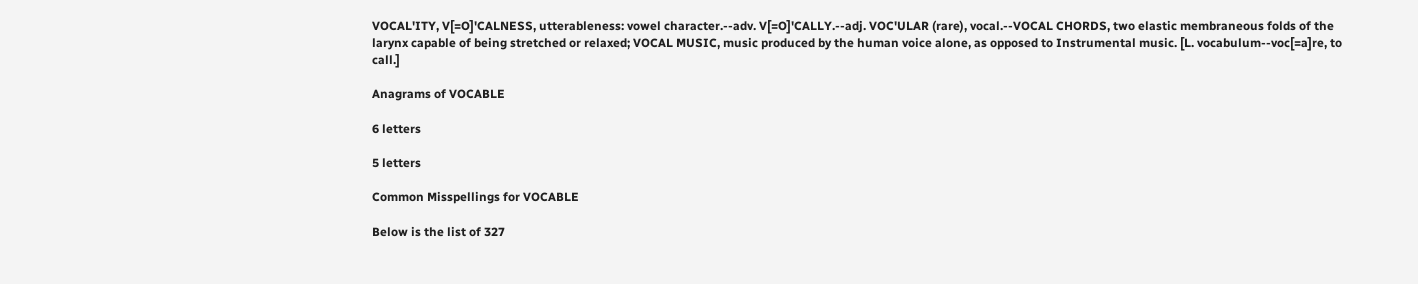VOCAL'ITY, V[=O]'CALNESS, utterableness: vowel character.--adv. V[=O]'CALLY.--adj. VOC'ULAR (rare), vocal.--VOCAL CHORDS, two elastic membraneous folds of the larynx capable of being stretched or relaxed; VOCAL MUSIC, music produced by the human voice alone, as opposed to Instrumental music. [L. vocabulum--voc[=a]re, to call.]

Anagrams of VOCABLE

6 letters

5 letters

Common Misspellings for VOCABLE

Below is the list of 327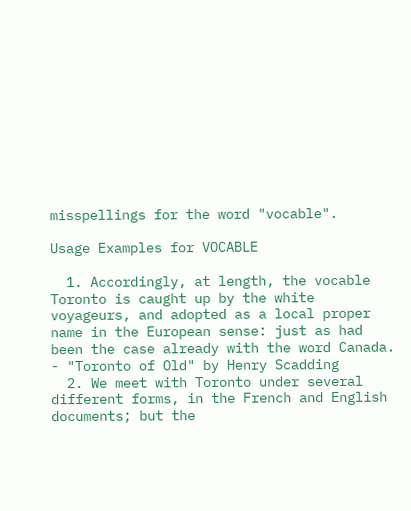misspellings for the word "vocable".

Usage Examples for VOCABLE

  1. Accordingly, at length, the vocable Toronto is caught up by the white voyageurs, and adopted as a local proper name in the European sense: just as had been the case already with the word Canada. - "Toronto of Old" by Henry Scadding
  2. We meet with Toronto under several different forms, in the French and English documents; but the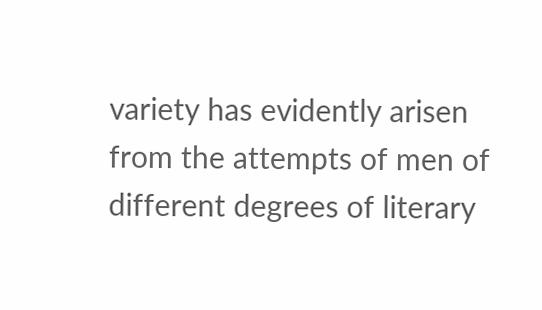variety has evidently arisen from the attempts of men of different degrees of literary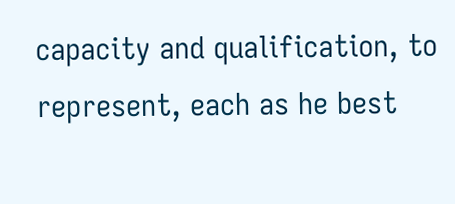capacity and qualification, to represent, each as he best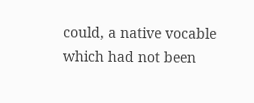could, a native vocable which had not been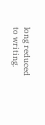long reduced to writing.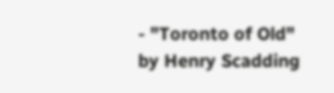- "Toronto of Old" by Henry Scadding